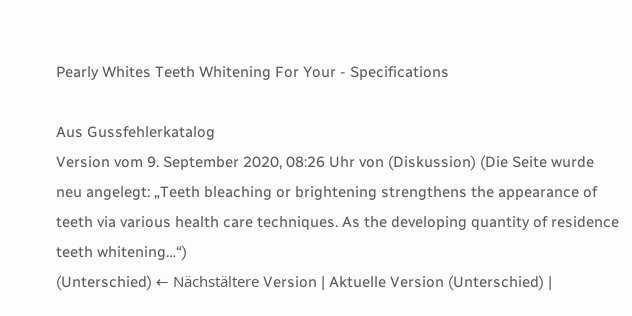Pearly Whites Teeth Whitening For Your - Specifications

Aus Gussfehlerkatalog
Version vom 9. September 2020, 08:26 Uhr von (Diskussion) (Die Seite wurde neu angelegt: „Teeth bleaching or brightening strengthens the appearance of teeth via various health care techniques. As the developing quantity of residence teeth whitening…“)
(Unterschied) ← Nächstältere Version | Aktuelle Version (Unterschied) |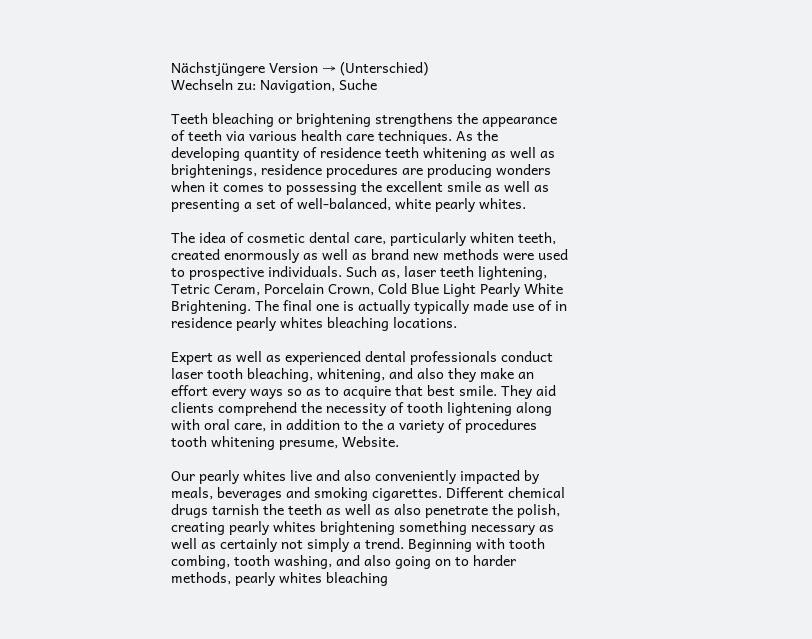Nächstjüngere Version → (Unterschied)
Wechseln zu: Navigation, Suche

Teeth bleaching or brightening strengthens the appearance of teeth via various health care techniques. As the developing quantity of residence teeth whitening as well as brightenings, residence procedures are producing wonders when it comes to possessing the excellent smile as well as presenting a set of well-balanced, white pearly whites.

The idea of cosmetic dental care, particularly whiten teeth, created enormously as well as brand new methods were used to prospective individuals. Such as, laser teeth lightening, Tetric Ceram, Porcelain Crown, Cold Blue Light Pearly White Brightening. The final one is actually typically made use of in residence pearly whites bleaching locations.

Expert as well as experienced dental professionals conduct laser tooth bleaching, whitening, and also they make an effort every ways so as to acquire that best smile. They aid clients comprehend the necessity of tooth lightening along with oral care, in addition to the a variety of procedures tooth whitening presume, Website.

Our pearly whites live and also conveniently impacted by meals, beverages and smoking cigarettes. Different chemical drugs tarnish the teeth as well as also penetrate the polish, creating pearly whites brightening something necessary as well as certainly not simply a trend. Beginning with tooth combing, tooth washing, and also going on to harder methods, pearly whites bleaching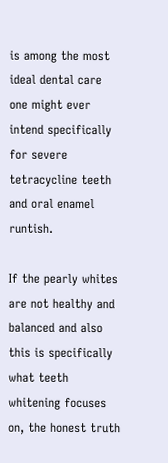is among the most ideal dental care one might ever intend specifically for severe tetracycline teeth and oral enamel runtish.

If the pearly whites are not healthy and balanced and also this is specifically what teeth whitening focuses on, the honest truth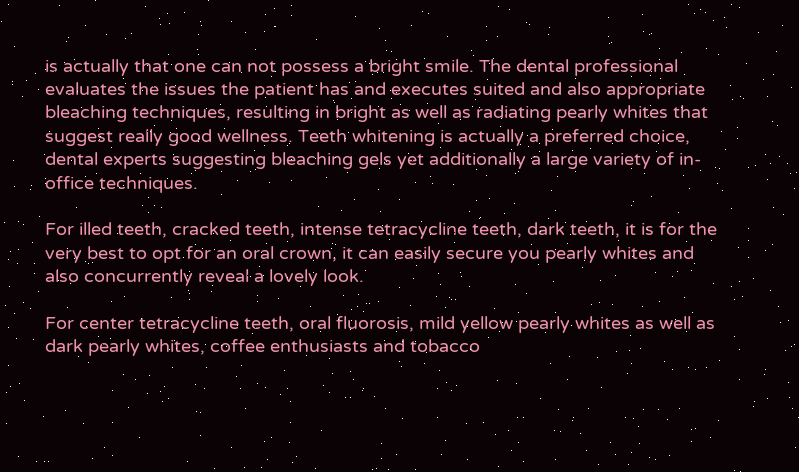is actually that one can not possess a bright smile. The dental professional evaluates the issues the patient has and executes suited and also appropriate bleaching techniques, resulting in bright as well as radiating pearly whites that suggest really good wellness. Teeth whitening is actually a preferred choice, dental experts suggesting bleaching gels yet additionally a large variety of in-office techniques.

For illed teeth, cracked teeth, intense tetracycline teeth, dark teeth, it is for the very best to opt for an oral crown, it can easily secure you pearly whites and also concurrently reveal a lovely look.

For center tetracycline teeth, oral fluorosis, mild yellow pearly whites as well as dark pearly whites, coffee enthusiasts and tobacco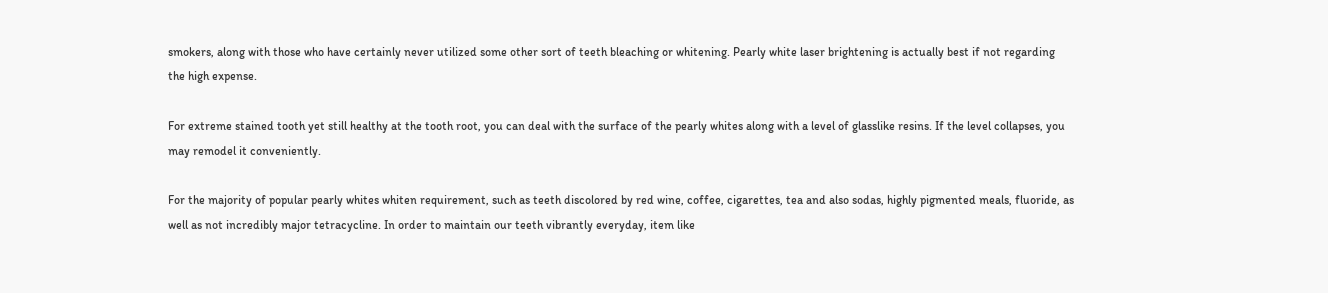smokers, along with those who have certainly never utilized some other sort of teeth bleaching or whitening. Pearly white laser brightening is actually best if not regarding the high expense.

For extreme stained tooth yet still healthy at the tooth root, you can deal with the surface of the pearly whites along with a level of glasslike resins. If the level collapses, you may remodel it conveniently.

For the majority of popular pearly whites whiten requirement, such as teeth discolored by red wine, coffee, cigarettes, tea and also sodas, highly pigmented meals, fluoride, as well as not incredibly major tetracycline. In order to maintain our teeth vibrantly everyday, item like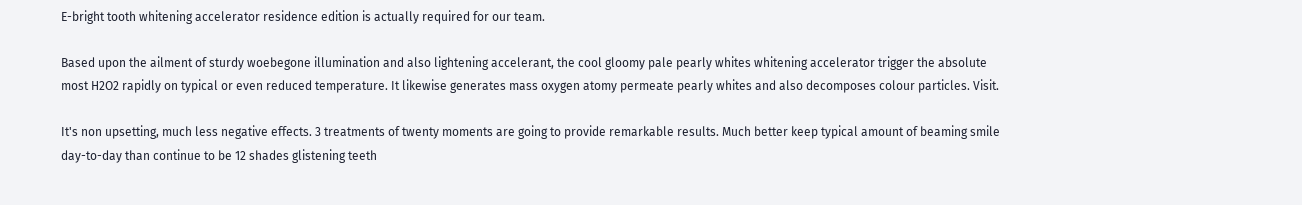E-bright tooth whitening accelerator residence edition is actually required for our team.

Based upon the ailment of sturdy woebegone illumination and also lightening accelerant, the cool gloomy pale pearly whites whitening accelerator trigger the absolute most H2O2 rapidly on typical or even reduced temperature. It likewise generates mass oxygen atomy permeate pearly whites and also decomposes colour particles. Visit.

It's non upsetting, much less negative effects. 3 treatments of twenty moments are going to provide remarkable results. Much better keep typical amount of beaming smile day-to-day than continue to be 12 shades glistening teeth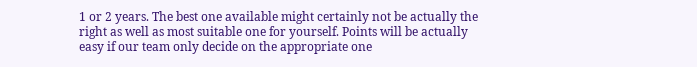1 or 2 years. The best one available might certainly not be actually the right as well as most suitable one for yourself. Points will be actually easy if our team only decide on the appropriate one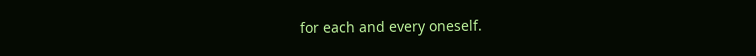for each and every oneself.